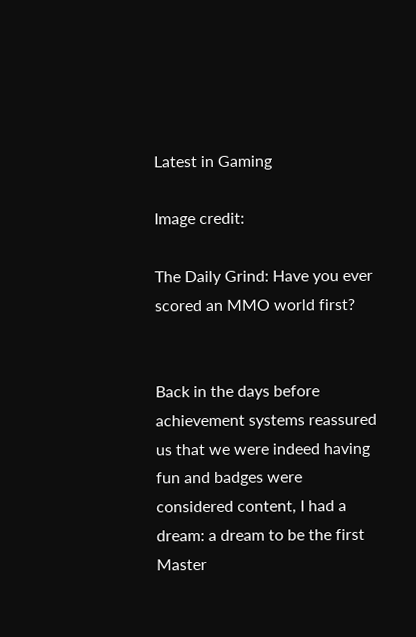Latest in Gaming

Image credit:

The Daily Grind: Have you ever scored an MMO world first?


Back in the days before achievement systems reassured us that we were indeed having fun and badges were considered content, I had a dream: a dream to be the first Master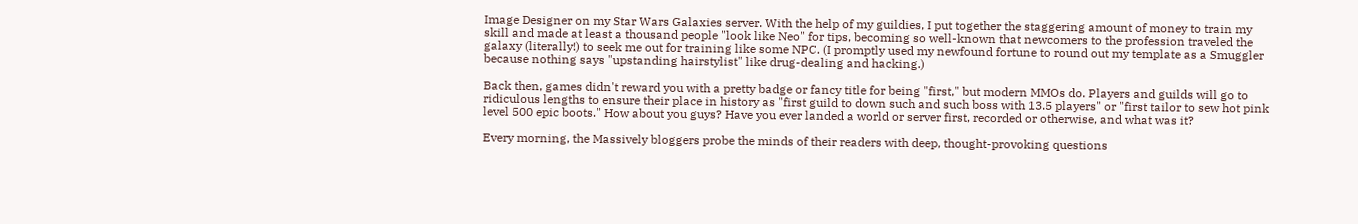Image Designer on my Star Wars Galaxies server. With the help of my guildies, I put together the staggering amount of money to train my skill and made at least a thousand people "look like Neo" for tips, becoming so well-known that newcomers to the profession traveled the galaxy (literally!) to seek me out for training like some NPC. (I promptly used my newfound fortune to round out my template as a Smuggler because nothing says "upstanding hairstylist" like drug-dealing and hacking.)

Back then, games didn't reward you with a pretty badge or fancy title for being "first," but modern MMOs do. Players and guilds will go to ridiculous lengths to ensure their place in history as "first guild to down such and such boss with 13.5 players" or "first tailor to sew hot pink level 500 epic boots." How about you guys? Have you ever landed a world or server first, recorded or otherwise, and what was it?

Every morning, the Massively bloggers probe the minds of their readers with deep, thought-provoking questions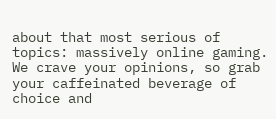about that most serious of topics: massively online gaming. We crave your opinions, so grab your caffeinated beverage of choice and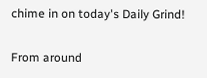chime in on today's Daily Grind!

From around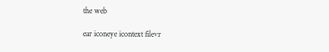the web

ear iconeye icontext filevr